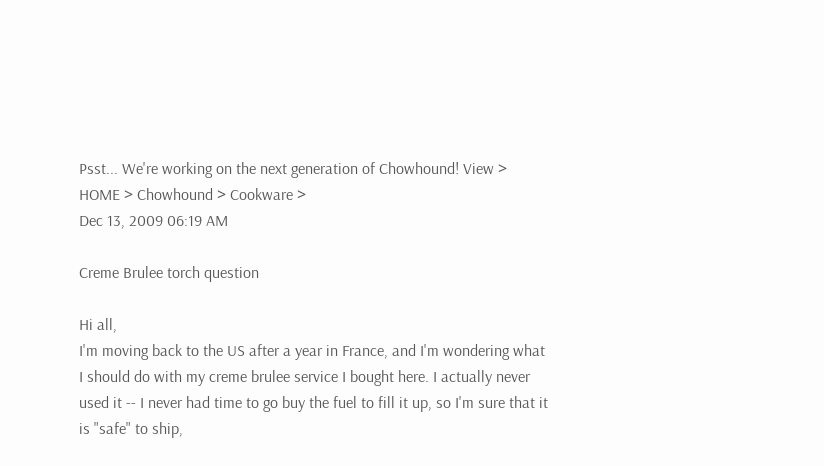Psst... We're working on the next generation of Chowhound! View >
HOME > Chowhound > Cookware >
Dec 13, 2009 06:19 AM

Creme Brulee torch question

Hi all,
I'm moving back to the US after a year in France, and I'm wondering what I should do with my creme brulee service I bought here. I actually never used it -- I never had time to go buy the fuel to fill it up, so I'm sure that it is "safe" to ship,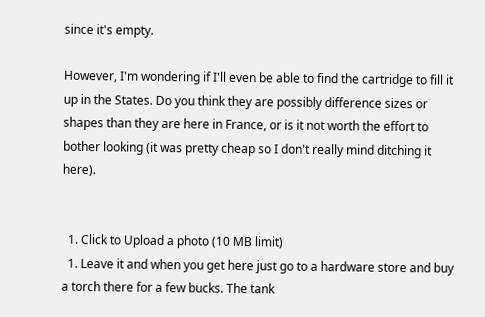since it's empty.

However, I'm wondering if I'll even be able to find the cartridge to fill it up in the States. Do you think they are possibly difference sizes or shapes than they are here in France, or is it not worth the effort to bother looking (it was pretty cheap so I don't really mind ditching it here).


  1. Click to Upload a photo (10 MB limit)
  1. Leave it and when you get here just go to a hardware store and buy a torch there for a few bucks. The tank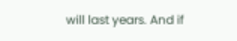will last years. And if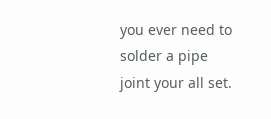you ever need to solder a pipe joint your all set.